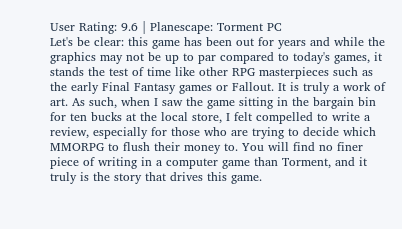User Rating: 9.6 | Planescape: Torment PC
Let's be clear: this game has been out for years and while the graphics may not be up to par compared to today's games, it stands the test of time like other RPG masterpieces such as the early Final Fantasy games or Fallout. It is truly a work of art. As such, when I saw the game sitting in the bargain bin for ten bucks at the local store, I felt compelled to write a review, especially for those who are trying to decide which MMORPG to flush their money to. You will find no finer piece of writing in a computer game than Torment, and it truly is the story that drives this game.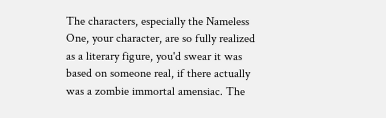The characters, especially the Nameless One, your character, are so fully realized as a literary figure, you'd swear it was based on someone real, if there actually was a zombie immortal amensiac. The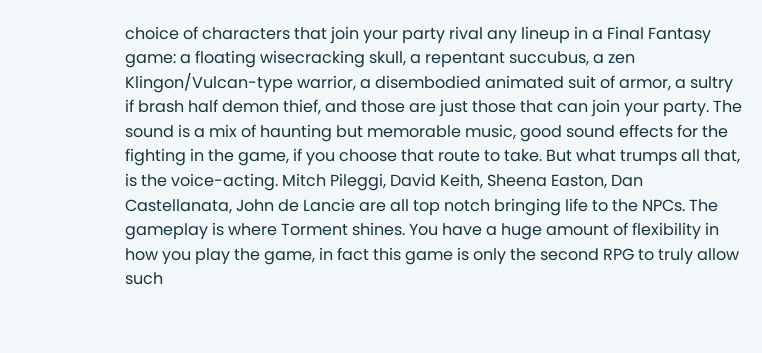choice of characters that join your party rival any lineup in a Final Fantasy game: a floating wisecracking skull, a repentant succubus, a zen Klingon/Vulcan-type warrior, a disembodied animated suit of armor, a sultry if brash half demon thief, and those are just those that can join your party. The sound is a mix of haunting but memorable music, good sound effects for the fighting in the game, if you choose that route to take. But what trumps all that, is the voice-acting. Mitch Pileggi, David Keith, Sheena Easton, Dan Castellanata, John de Lancie are all top notch bringing life to the NPCs. The gameplay is where Torment shines. You have a huge amount of flexibility in how you play the game, in fact this game is only the second RPG to truly allow such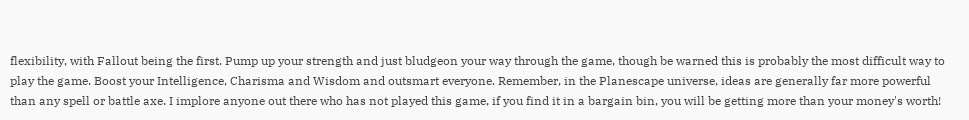flexibility, with Fallout being the first. Pump up your strength and just bludgeon your way through the game, though be warned this is probably the most difficult way to play the game. Boost your Intelligence, Charisma and Wisdom and outsmart everyone. Remember, in the Planescape universe, ideas are generally far more powerful than any spell or battle axe. I implore anyone out there who has not played this game, if you find it in a bargain bin, you will be getting more than your money's worth!